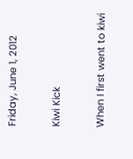Friday, June 1, 2012

Kiwi Kick

When I first went to kiwi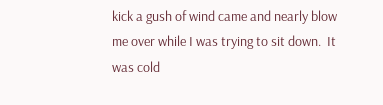kick a gush of wind came and nearly blow me over while I was trying to sit down.  It was cold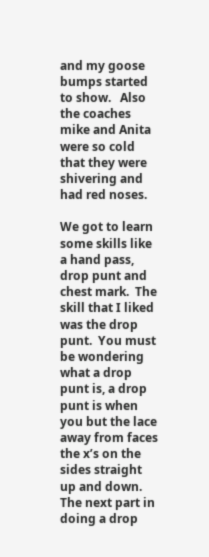and my goose bumps started to show.   Also the coaches mike and Anita were so cold that they were shivering and had red noses.

We got to learn some skills like a hand pass, drop punt and chest mark.  The skill that I liked was the drop punt.  You must be wondering what a drop punt is, a drop punt is when you but the lace away from faces the x’s on the sides straight up and down. The next part in doing a drop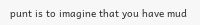punt is to imagine that you have mud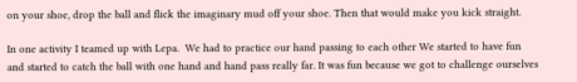on your shoe, drop the ball and flick the imaginary mud off your shoe. Then that would make you kick straight.

In one activity I teamed up with Lepa.  We had to practice our hand passing to each other We started to have fun and started to catch the ball with one hand and hand pass really far. It was fun because we got to challenge ourselves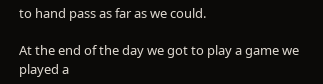to hand pass as far as we could.

At the end of the day we got to play a game we played a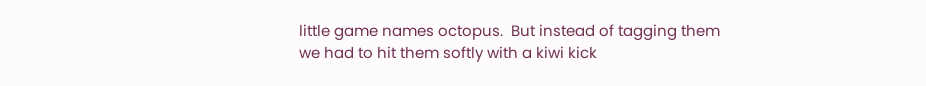little game names octopus.  But instead of tagging them we had to hit them softly with a kiwi kick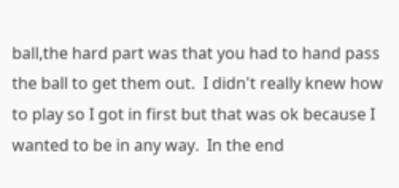ball,the hard part was that you had to hand pass the ball to get them out.  I didn't really knew how to play so I got in first but that was ok because I wanted to be in any way.  In the end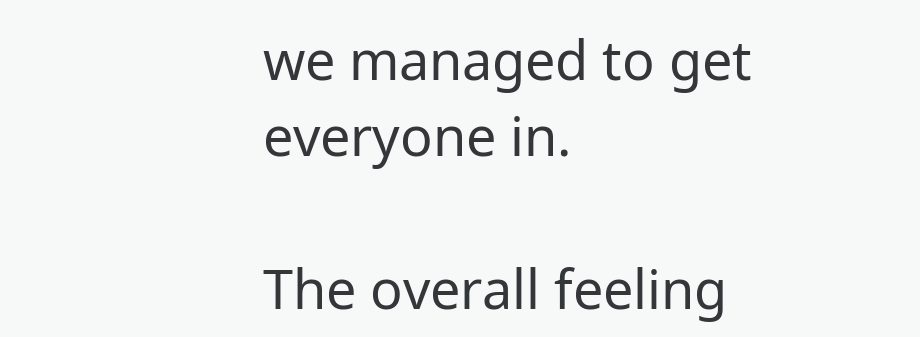we managed to get everyone in.

The overall feeling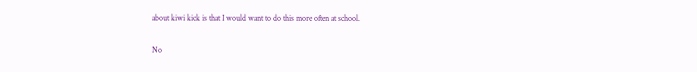about kiwi kick is that I would want to do this more often at school.

No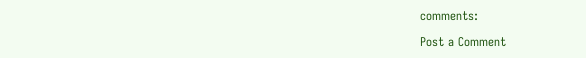comments:

Post a Comment